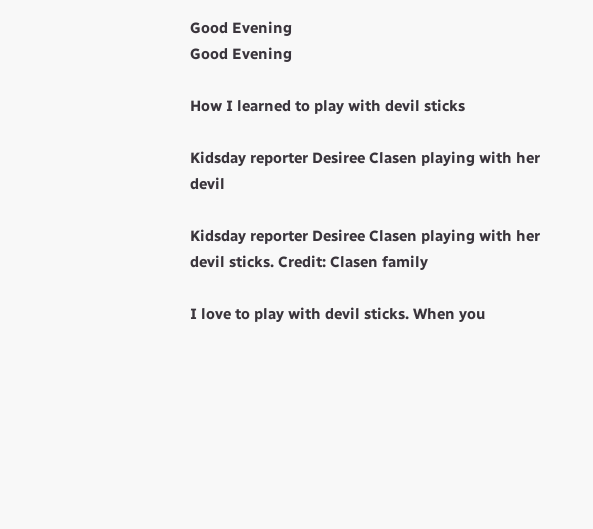Good Evening
Good Evening

How I learned to play with devil sticks

Kidsday reporter Desiree Clasen playing with her devil

Kidsday reporter Desiree Clasen playing with her devil sticks. Credit: Clasen family

I love to play with devil sticks. When you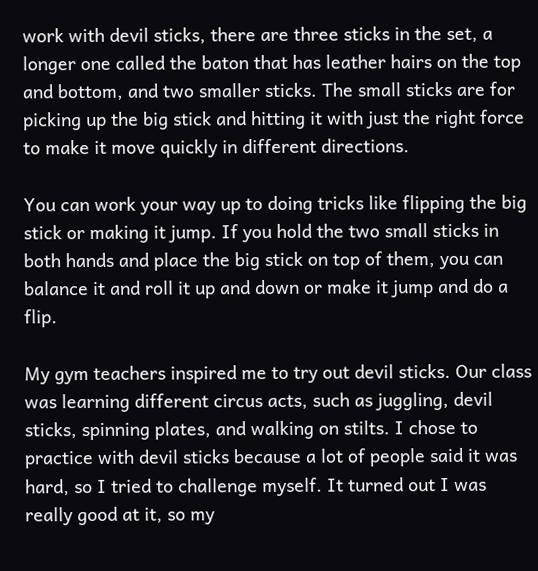work with devil sticks, there are three sticks in the set, a longer one called the baton that has leather hairs on the top and bottom, and two smaller sticks. The small sticks are for picking up the big stick and hitting it with just the right force to make it move quickly in different directions.

You can work your way up to doing tricks like flipping the big stick or making it jump. If you hold the two small sticks in both hands and place the big stick on top of them, you can balance it and roll it up and down or make it jump and do a flip.

My gym teachers inspired me to try out devil sticks. Our class was learning different circus acts, such as juggling, devil sticks, spinning plates, and walking on stilts. I chose to practice with devil sticks because a lot of people said it was hard, so I tried to challenge myself. It turned out I was really good at it, so my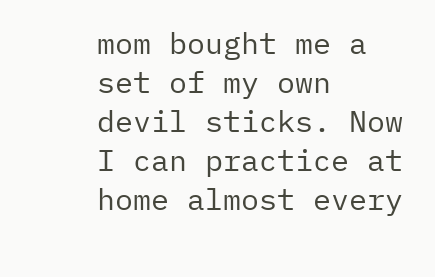mom bought me a set of my own devil sticks. Now I can practice at home almost every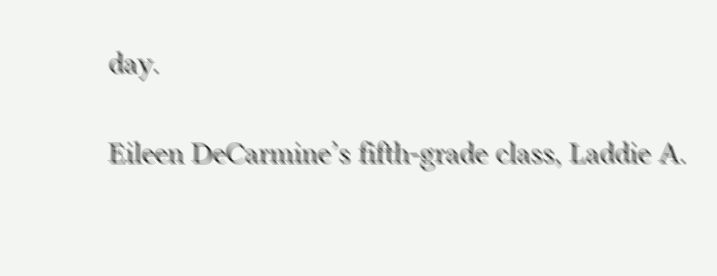day.

Eileen DeCarmine’s fifth-grade class, Laddie A.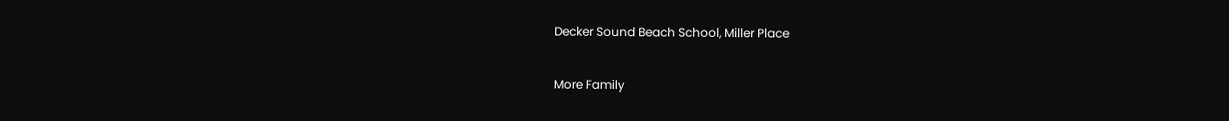Decker Sound Beach School, Miller Place

More Family